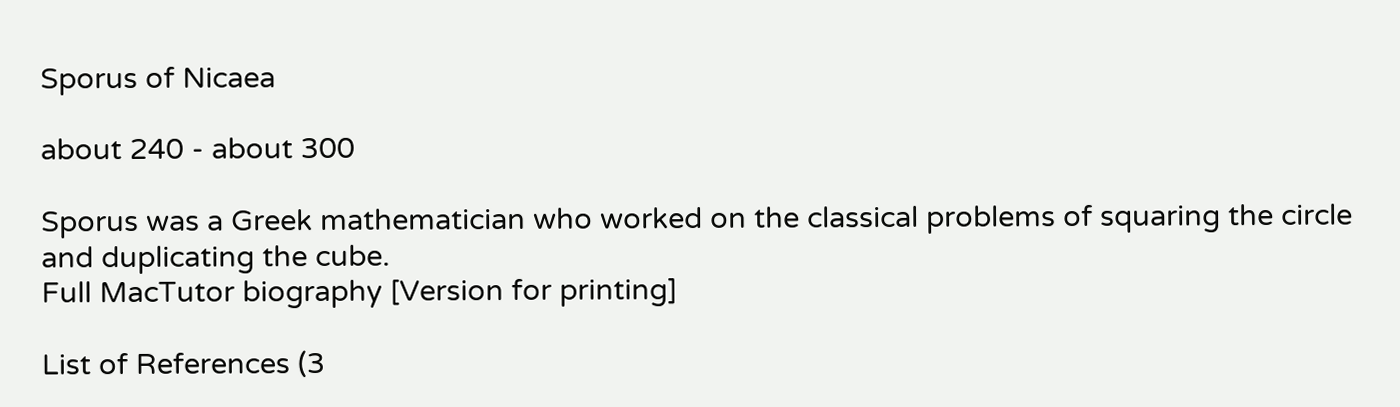Sporus of Nicaea

about 240 - about 300

Sporus was a Greek mathematician who worked on the classical problems of squaring the circle and duplicating the cube.
Full MacTutor biography [Version for printing]

List of References (3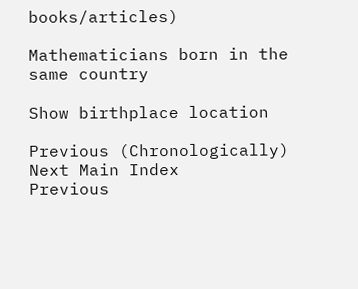books/articles)

Mathematicians born in the same country

Show birthplace location

Previous (Chronologically) Next Main Index
Previous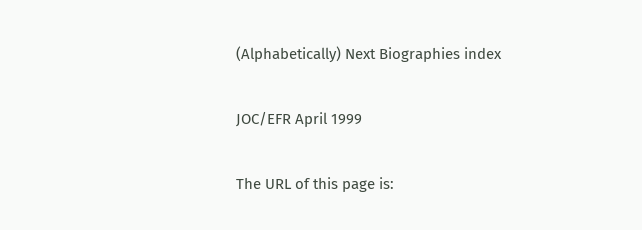(Alphabetically) Next Biographies index

JOC/EFR April 1999

The URL of this page is: